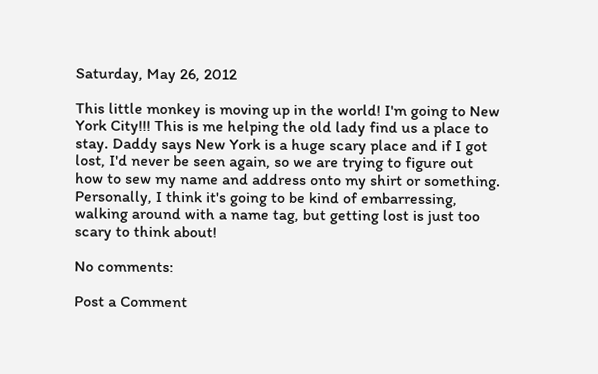Saturday, May 26, 2012

This little monkey is moving up in the world! I'm going to New York City!!! This is me helping the old lady find us a place to stay. Daddy says New York is a huge scary place and if I got lost, I'd never be seen again, so we are trying to figure out how to sew my name and address onto my shirt or something. Personally, I think it's going to be kind of embarressing, walking around with a name tag, but getting lost is just too scary to think about!

No comments:

Post a Comment